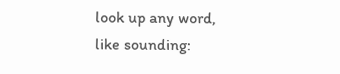look up any word, like sounding: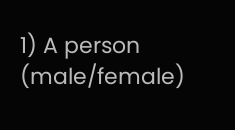1) A person (male/female)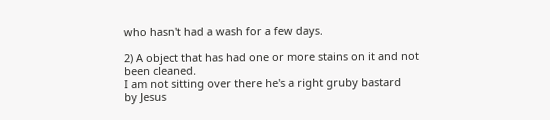who hasn't had a wash for a few days.

2) A object that has had one or more stains on it and not been cleaned.
I am not sitting over there he's a right gruby bastard
by Jesus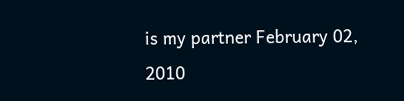is my partner February 02, 2010